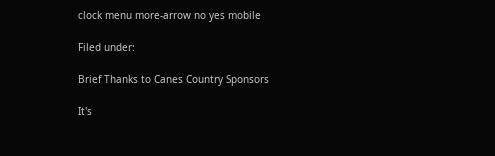clock menu more-arrow no yes mobile

Filed under:

Brief Thanks to Canes Country Sponsors

It's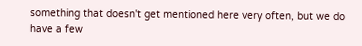something that doesn't get mentioned here very often, but we do have a few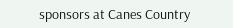sponsors at Canes Country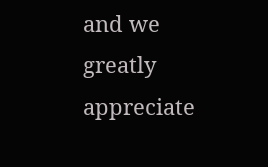and we greatly appreciate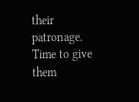their patronage. Time to give them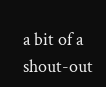a bit of a shout-out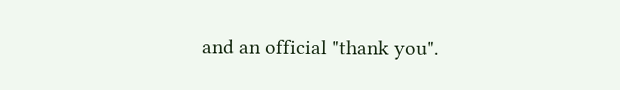and an official "thank you".